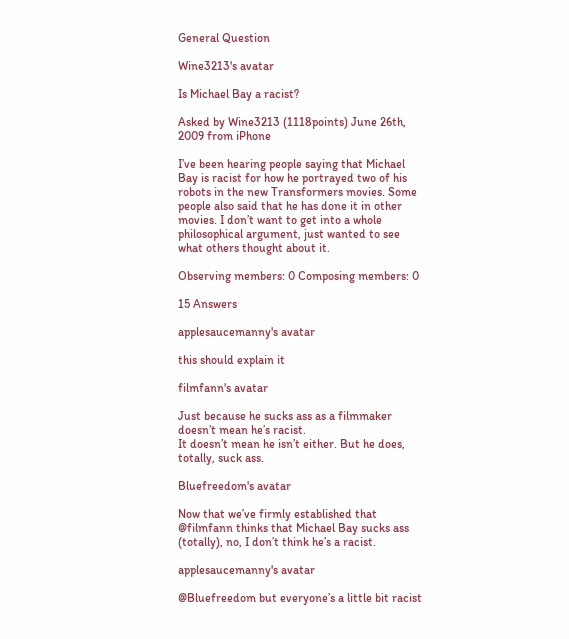General Question

Wine3213's avatar

Is Michael Bay a racist?

Asked by Wine3213 (1118points) June 26th, 2009 from iPhone

I’ve been hearing people saying that Michael Bay is racist for how he portrayed two of his robots in the new Transformers movies. Some people also said that he has done it in other movies. I don’t want to get into a whole philosophical argument, just wanted to see what others thought about it.

Observing members: 0 Composing members: 0

15 Answers

applesaucemanny's avatar

this should explain it

filmfann's avatar

Just because he sucks ass as a filmmaker doesn’t mean he’s racist.
It doesn’t mean he isn’t either. But he does, totally, suck ass.

Bluefreedom's avatar

Now that we’ve firmly established that @filmfann thinks that Michael Bay sucks ass (totally), no, I don’t think he’s a racist.

applesaucemanny's avatar

@Bluefreedom but everyone’s a little bit racist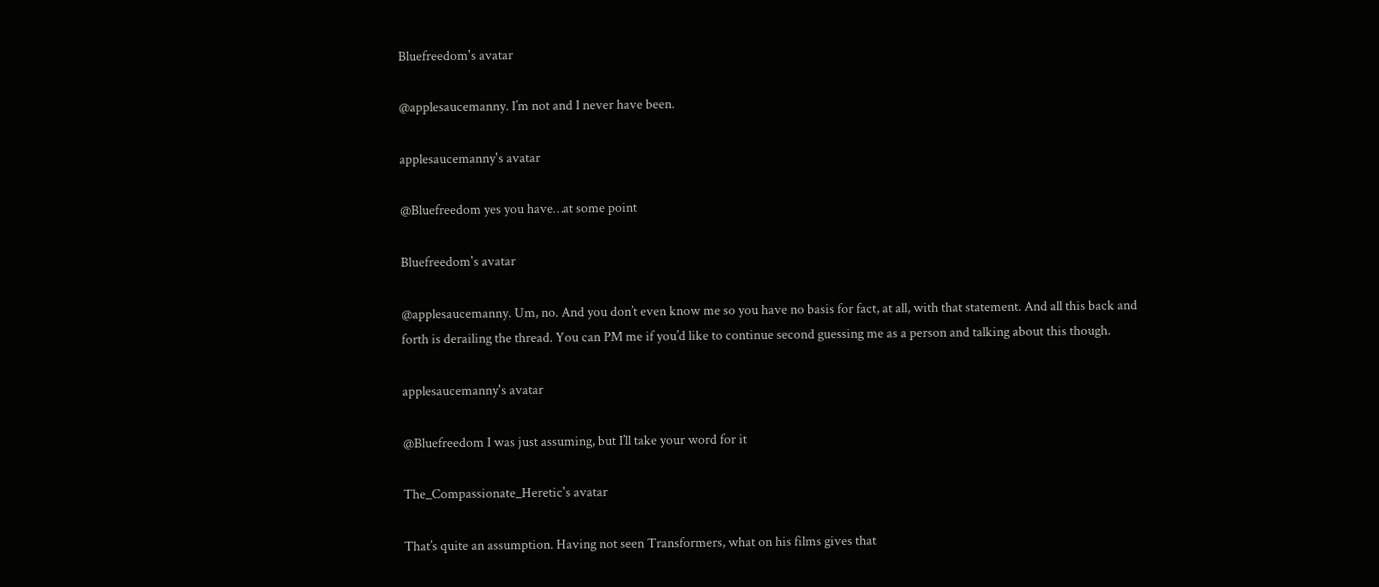Bluefreedom's avatar

@applesaucemanny. I’m not and I never have been.

applesaucemanny's avatar

@Bluefreedom yes you have…at some point

Bluefreedom's avatar

@applesaucemanny. Um, no. And you don’t even know me so you have no basis for fact, at all, with that statement. And all this back and forth is derailing the thread. You can PM me if you’d like to continue second guessing me as a person and talking about this though.

applesaucemanny's avatar

@Bluefreedom I was just assuming, but I’ll take your word for it

The_Compassionate_Heretic's avatar

That’s quite an assumption. Having not seen Transformers, what on his films gives that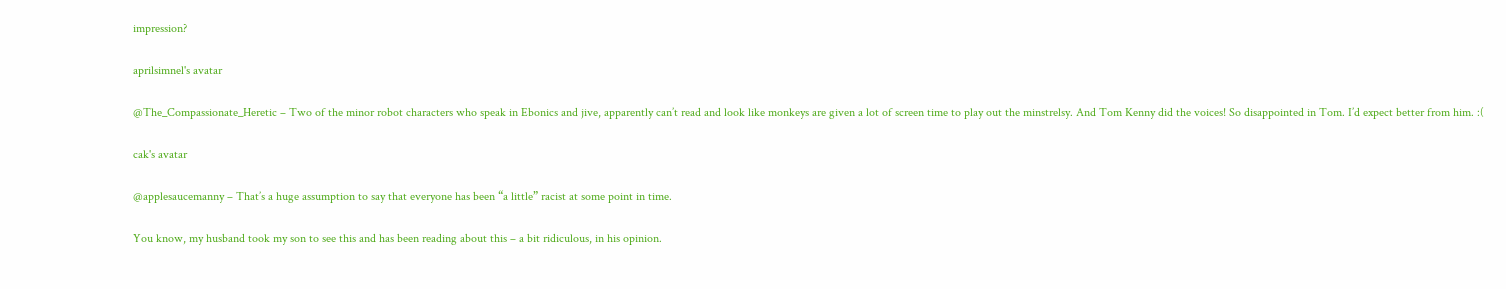impression?

aprilsimnel's avatar

@The_Compassionate_Heretic – Two of the minor robot characters who speak in Ebonics and jive, apparently can’t read and look like monkeys are given a lot of screen time to play out the minstrelsy. And Tom Kenny did the voices! So disappointed in Tom. I’d expect better from him. :(

cak's avatar

@applesaucemanny – That’s a huge assumption to say that everyone has been “a little” racist at some point in time.

You know, my husband took my son to see this and has been reading about this – a bit ridiculous, in his opinion.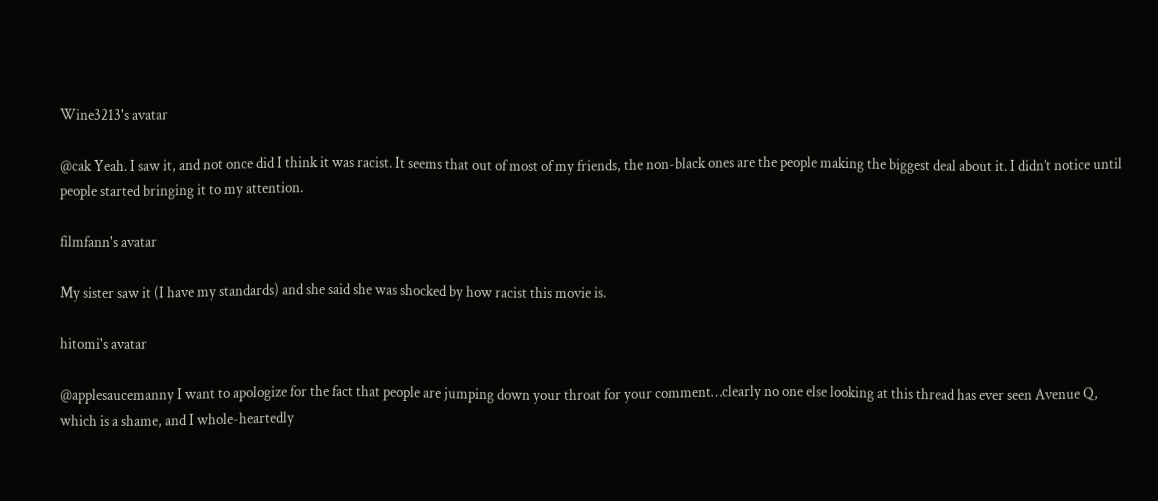Wine3213's avatar

@cak Yeah. I saw it, and not once did I think it was racist. It seems that out of most of my friends, the non-black ones are the people making the biggest deal about it. I didn’t notice until people started bringing it to my attention.

filmfann's avatar

My sister saw it (I have my standards) and she said she was shocked by how racist this movie is.

hitomi's avatar

@applesaucemanny I want to apologize for the fact that people are jumping down your throat for your comment…clearly no one else looking at this thread has ever seen Avenue Q, which is a shame, and I whole-heartedly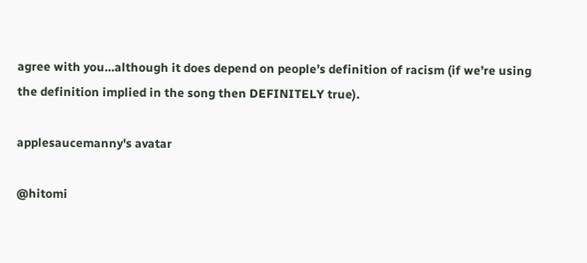agree with you…although it does depend on people’s definition of racism (if we’re using the definition implied in the song then DEFINITELY true).

applesaucemanny's avatar

@hitomi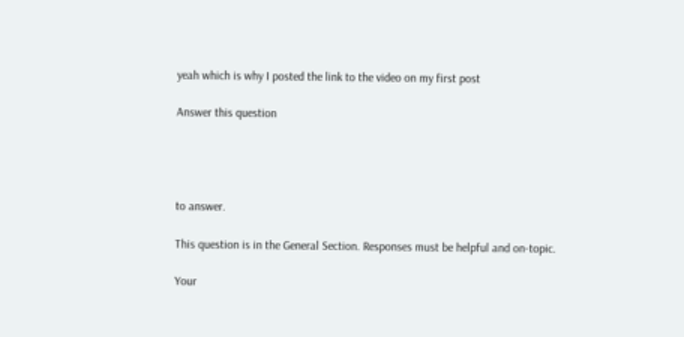yeah which is why I posted the link to the video on my first post

Answer this question




to answer.

This question is in the General Section. Responses must be helpful and on-topic.

Your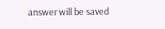answer will be saved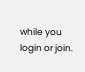while you login or join.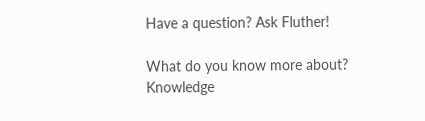Have a question? Ask Fluther!

What do you know more about?
Knowledge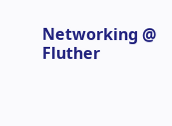Networking @ Fluther